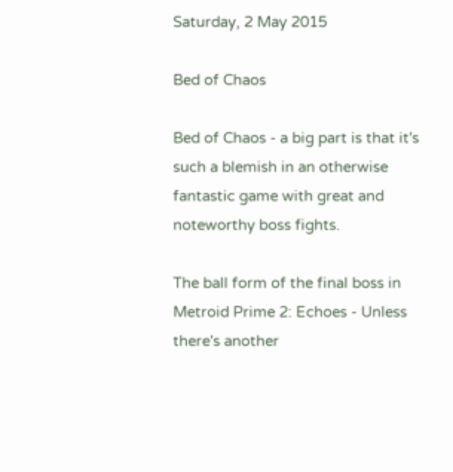Saturday, 2 May 2015

Bed of Chaos

Bed of Chaos - a big part is that it's such a blemish in an otherwise fantastic game with great and noteworthy boss fights.

The ball form of the final boss in Metroid Prime 2: Echoes - Unless there's another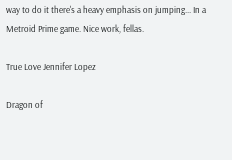way to do it there's a heavy emphasis on jumping... In a Metroid Prime game. Nice work, fellas.

True Love Jennifer Lopez

Dragon of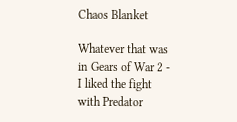Chaos Blanket

Whatever that was in Gears of War 2 - I liked the fight with Predator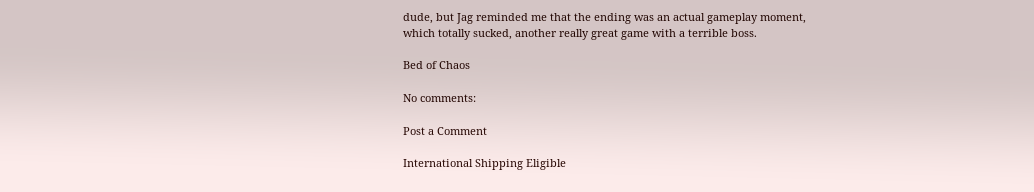dude, but Jag reminded me that the ending was an actual gameplay moment, which totally sucked, another really great game with a terrible boss.

Bed of Chaos

No comments:

Post a Comment

International Shipping Eligible